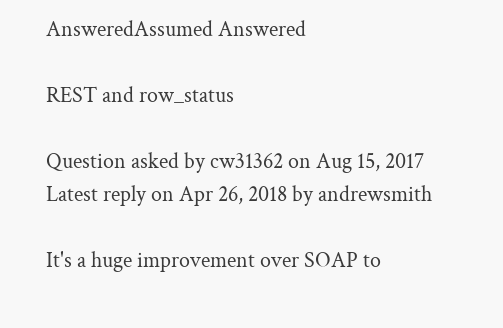AnsweredAssumed Answered

REST and row_status

Question asked by cw31362 on Aug 15, 2017
Latest reply on Apr 26, 2018 by andrewsmith

It's a huge improvement over SOAP to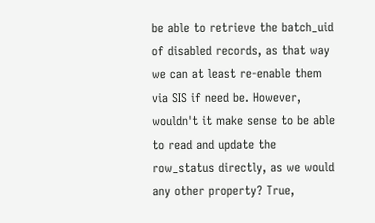be able to retrieve the batch_uid of disabled records, as that way we can at least re-enable them via SIS if need be. However, wouldn't it make sense to be able to read and update the row_status directly, as we would any other property? True,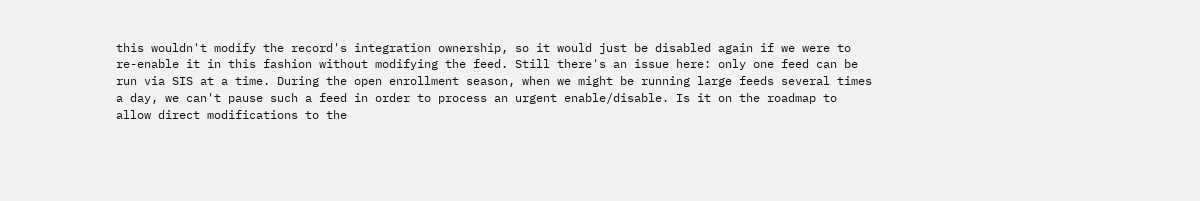this wouldn't modify the record's integration ownership, so it would just be disabled again if we were to re-enable it in this fashion without modifying the feed. Still there's an issue here: only one feed can be run via SIS at a time. During the open enrollment season, when we might be running large feeds several times a day, we can't pause such a feed in order to process an urgent enable/disable. Is it on the roadmap to allow direct modifications to the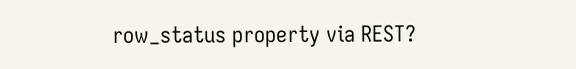row_status property via REST?